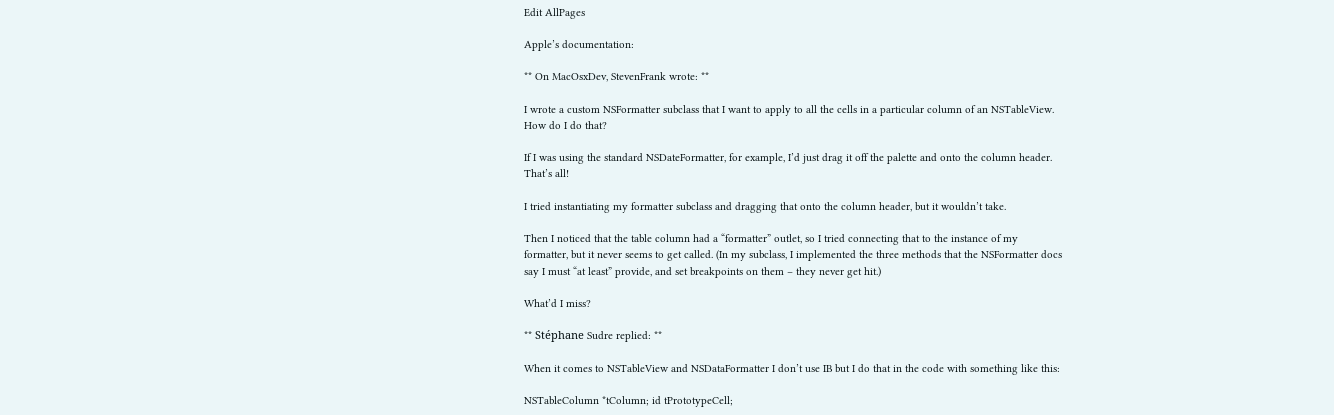Edit AllPages

Apple’s documentation:

** On MacOsxDev, StevenFrank wrote: **

I wrote a custom NSFormatter subclass that I want to apply to all the cells in a particular column of an NSTableView. How do I do that?

If I was using the standard NSDateFormatter, for example, I’d just drag it off the palette and onto the column header. That’s all!

I tried instantiating my formatter subclass and dragging that onto the column header, but it wouldn’t take.

Then I noticed that the table column had a “formatter” outlet, so I tried connecting that to the instance of my formatter, but it never seems to get called. (In my subclass, I implemented the three methods that the NSFormatter docs say I must “at least” provide, and set breakpoints on them – they never get hit.)

What’d I miss?

** Stéphane Sudre replied: **

When it comes to NSTableView and NSDataFormatter I don’t use IB but I do that in the code with something like this:

NSTableColumn *tColumn; id tPrototypeCell;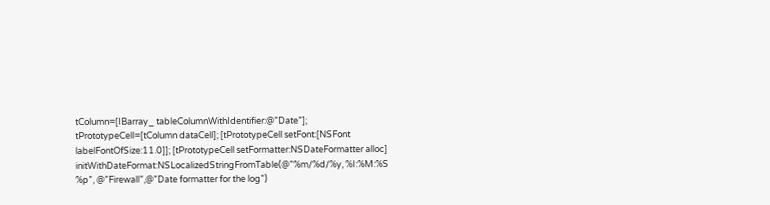tColumn=[IBarray_ tableColumnWithIdentifier:@”Date”]; tPrototypeCell=[tColumn dataCell]; [tPrototypeCell setFont:[NSFont labelFontOfSize:11.0]]; [tPrototypeCell setFormatter:NSDateFormatter alloc] initWithDateFormat:NSLocalizedStringFromTable(@”%m/%d/%y, %I:%M:%S %p”, @”Firewall”,@”Date formatter for the log”)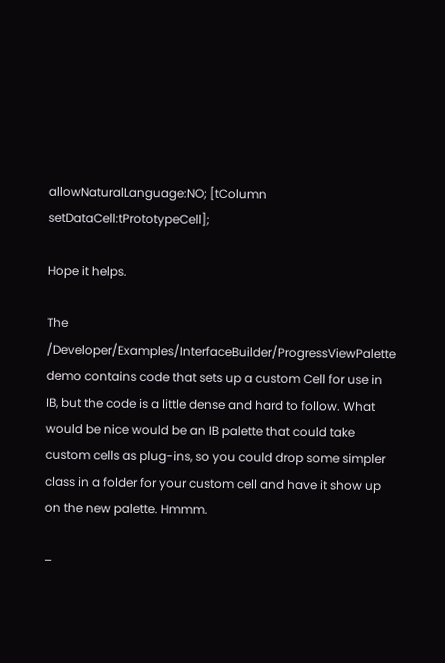allowNaturalLanguage:NO; [tColumn setDataCell:tPrototypeCell];

Hope it helps.

The /Developer/Examples/InterfaceBuilder/ProgressViewPalette demo contains code that sets up a custom Cell for use in IB, but the code is a little dense and hard to follow. What would be nice would be an IB palette that could take custom cells as plug-ins, so you could drop some simpler class in a folder for your custom cell and have it show up on the new palette. Hmmm.

–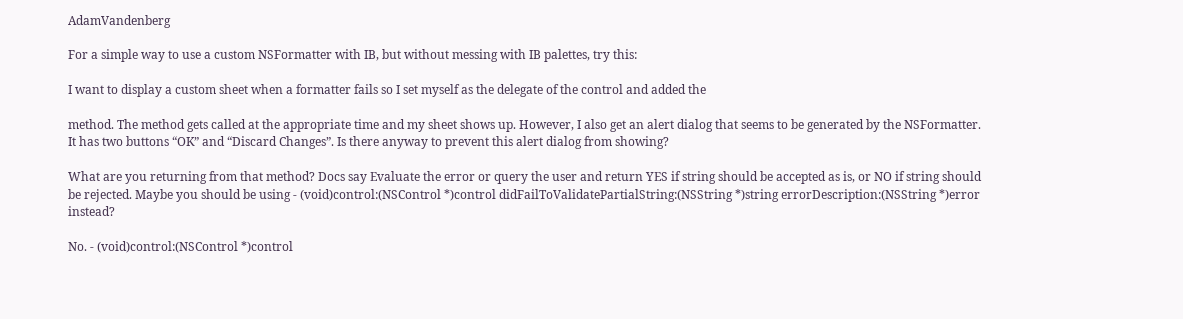AdamVandenberg

For a simple way to use a custom NSFormatter with IB, but without messing with IB palettes, try this:

I want to display a custom sheet when a formatter fails so I set myself as the delegate of the control and added the

method. The method gets called at the appropriate time and my sheet shows up. However, I also get an alert dialog that seems to be generated by the NSFormatter. It has two buttons “OK” and “Discard Changes”. Is there anyway to prevent this alert dialog from showing?

What are you returning from that method? Docs say Evaluate the error or query the user and return YES if string should be accepted as is, or NO if string should be rejected. Maybe you should be using - (void)control:(NSControl *)control didFailToValidatePartialString:(NSString *)string errorDescription:(NSString *)error instead?

No. - (void)control:(NSControl *)control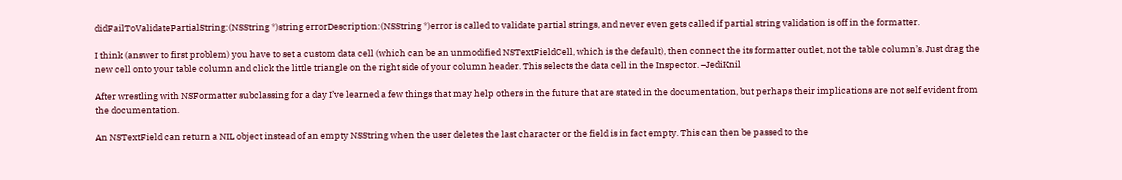didFailToValidatePartialString:(NSString *)string errorDescription:(NSString *)error is called to validate partial strings, and never even gets called if partial string validation is off in the formatter.

I think (answer to first problem) you have to set a custom data cell (which can be an unmodified NSTextFieldCell, which is the default), then connect the its formatter outlet, not the table column’s. Just drag the new cell onto your table column and click the little triangle on the right side of your column header. This selects the data cell in the Inspector. –JediKnil

After wrestling with NSFormatter subclassing for a day I’ve learned a few things that may help others in the future that are stated in the documentation, but perhaps their implications are not self evident from the documentation.

An NSTextField can return a NIL object instead of an empty NSString when the user deletes the last character or the field is in fact empty. This can then be passed to the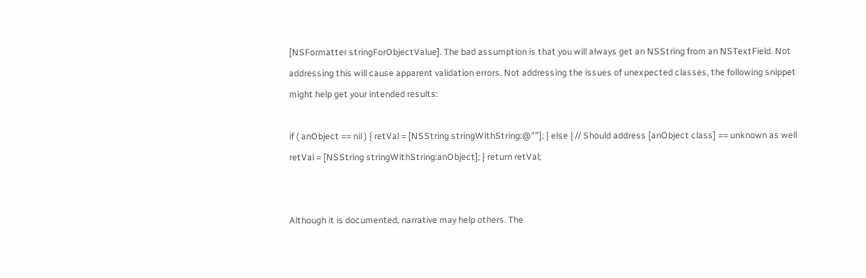[NSFormatter stringForObjectValue]. The bad assumption is that you will always get an NSString from an NSTextField. Not addressing this will cause apparent validation errors. Not addressing the issues of unexpected classes, the following snippet might help get your intended results:

if ( anObject == nil ) { retVal = [NSString stringWithString:@””]; } else { // Should address [anObject class] == unknown as well retVal = [NSString stringWithString:anObject]; } return retVal;


Although it is documented, narrative may help others. The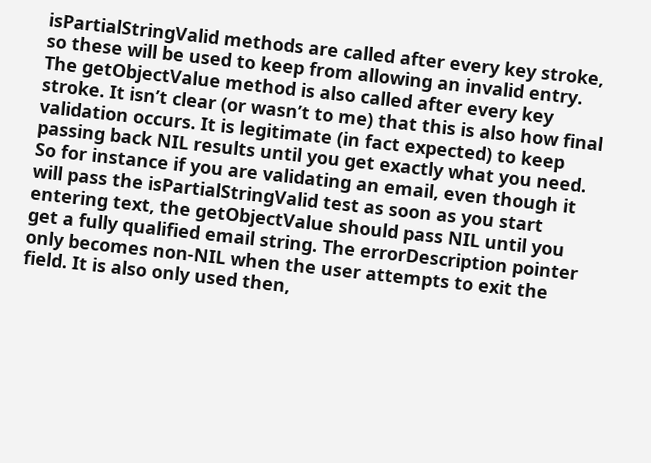isPartialStringValid methods are called after every key stroke, so these will be used to keep from allowing an invalid entry. The getObjectValue method is also called after every key stroke. It isn’t clear (or wasn’t to me) that this is also how final validation occurs. It is legitimate (in fact expected) to keep passing back NIL results until you get exactly what you need. So for instance if you are validating an email, even though it will pass the isPartialStringValid test as soon as you start entering text, the getObjectValue should pass NIL until you get a fully qualified email string. The errorDescription pointer only becomes non-NIL when the user attempts to exit the field. It is also only used then,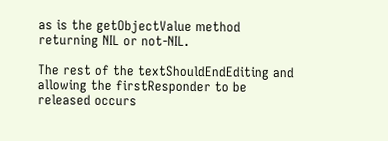as is the getObjectValue method returning NIL or not-NIL.

The rest of the textShouldEndEditing and allowing the firstResponder to be released occurs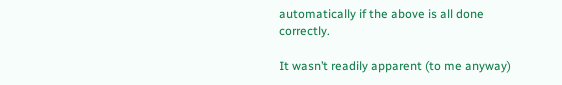automatically if the above is all done correctly.

It wasn’t readily apparent (to me anyway)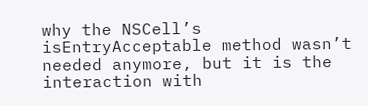why the NSCell’s isEntryAcceptable method wasn’t needed anymore, but it is the interaction with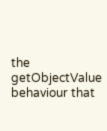the getObjectValue behaviour that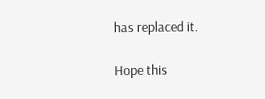has replaced it.

Hope this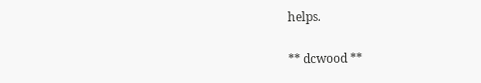helps.

** dcwood **